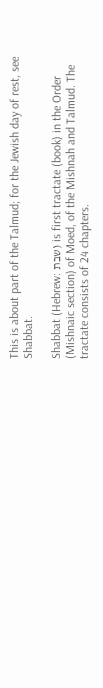This is about part of the Talmud; for the Jewish day of rest, see Shabbat.

Shabbat (Hebrew: שבת) is first tractate (book) in the Order (Mishnaic section) of Moed, of the Mishnah and Talmud. The tractate consists of 24 chapters.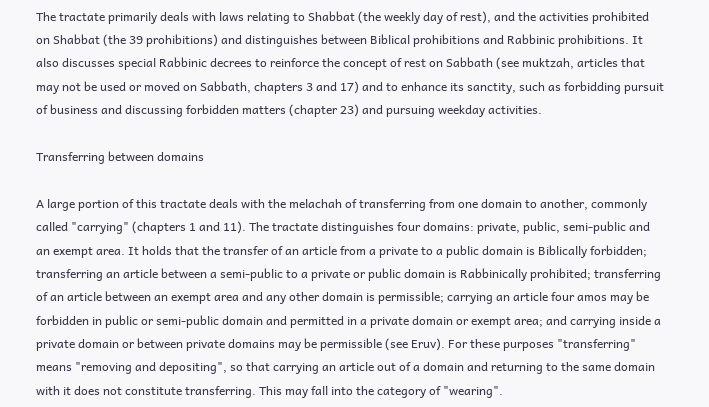The tractate primarily deals with laws relating to Shabbat (the weekly day of rest), and the activities prohibited on Shabbat (the 39 prohibitions) and distinguishes between Biblical prohibitions and Rabbinic prohibitions. It also discusses special Rabbinic decrees to reinforce the concept of rest on Sabbath (see muktzah, articles that may not be used or moved on Sabbath, chapters 3 and 17) and to enhance its sanctity, such as forbidding pursuit of business and discussing forbidden matters (chapter 23) and pursuing weekday activities.

Transferring between domains

A large portion of this tractate deals with the melachah of transferring from one domain to another, commonly called "carrying" (chapters 1 and 11). The tractate distinguishes four domains: private, public, semi-public and an exempt area. It holds that the transfer of an article from a private to a public domain is Biblically forbidden; transferring an article between a semi-public to a private or public domain is Rabbinically prohibited; transferring of an article between an exempt area and any other domain is permissible; carrying an article four amos may be forbidden in public or semi-public domain and permitted in a private domain or exempt area; and carrying inside a private domain or between private domains may be permissible (see Eruv). For these purposes "transferring" means "removing and depositing", so that carrying an article out of a domain and returning to the same domain with it does not constitute transferring. This may fall into the category of "wearing".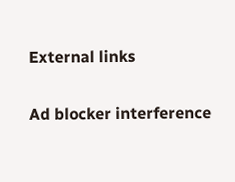External links

Ad blocker interference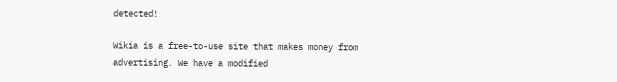detected!

Wikia is a free-to-use site that makes money from advertising. We have a modified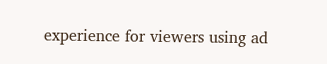experience for viewers using ad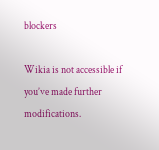blockers

Wikia is not accessible if you’ve made further modifications.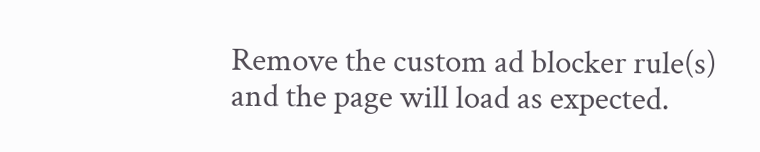Remove the custom ad blocker rule(s) and the page will load as expected.